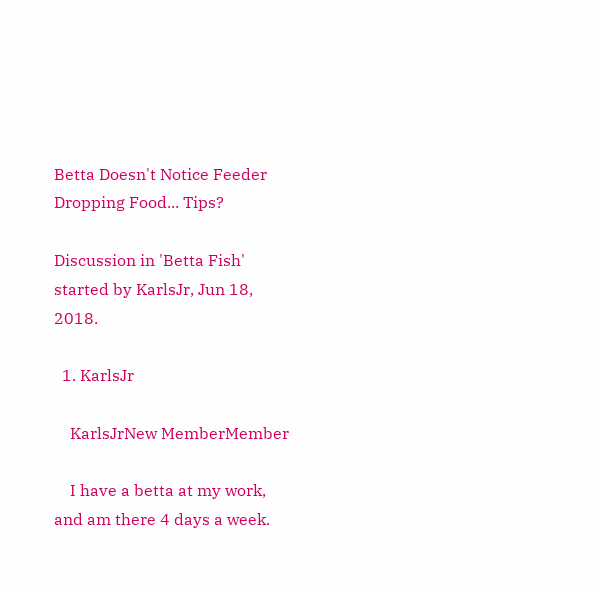Betta Doesn't Notice Feeder Dropping Food... Tips?

Discussion in 'Betta Fish' started by KarlsJr, Jun 18, 2018.

  1. KarlsJr

    KarlsJrNew MemberMember

    I have a betta at my work, and am there 4 days a week.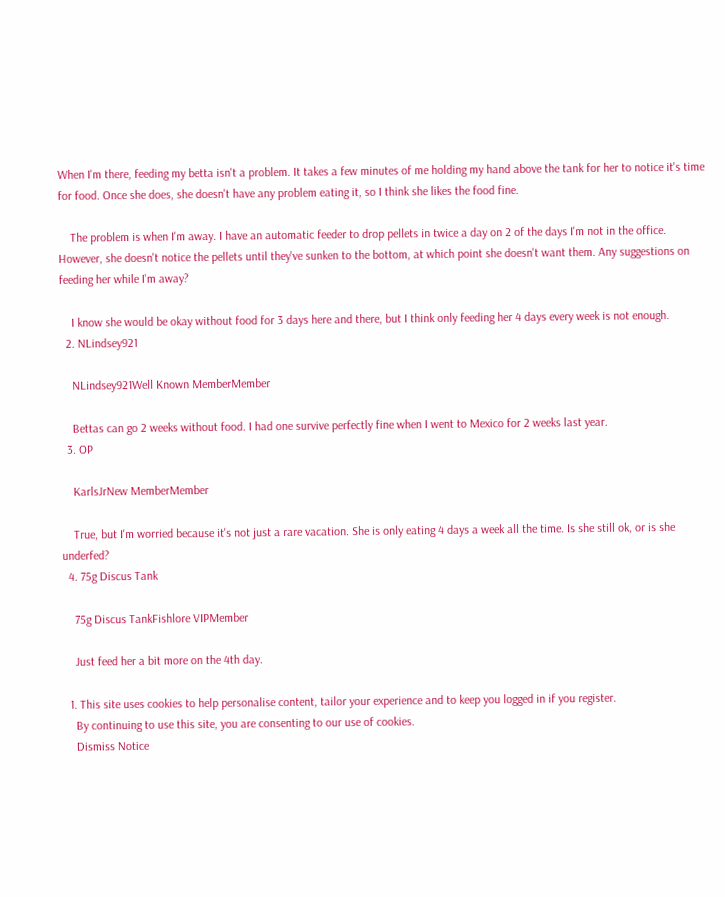When I'm there, feeding my betta isn't a problem. It takes a few minutes of me holding my hand above the tank for her to notice it's time for food. Once she does, she doesn't have any problem eating it, so I think she likes the food fine.

    The problem is when I'm away. I have an automatic feeder to drop pellets in twice a day on 2 of the days I'm not in the office. However, she doesn't notice the pellets until they've sunken to the bottom, at which point she doesn't want them. Any suggestions on feeding her while I'm away?

    I know she would be okay without food for 3 days here and there, but I think only feeding her 4 days every week is not enough.
  2. NLindsey921

    NLindsey921Well Known MemberMember

    Bettas can go 2 weeks without food. I had one survive perfectly fine when I went to Mexico for 2 weeks last year.
  3. OP

    KarlsJrNew MemberMember

    True, but I'm worried because it's not just a rare vacation. She is only eating 4 days a week all the time. Is she still ok, or is she underfed?
  4. 75g Discus Tank

    75g Discus TankFishlore VIPMember

    Just feed her a bit more on the 4th day.

  1. This site uses cookies to help personalise content, tailor your experience and to keep you logged in if you register.
    By continuing to use this site, you are consenting to our use of cookies.
    Dismiss Notice